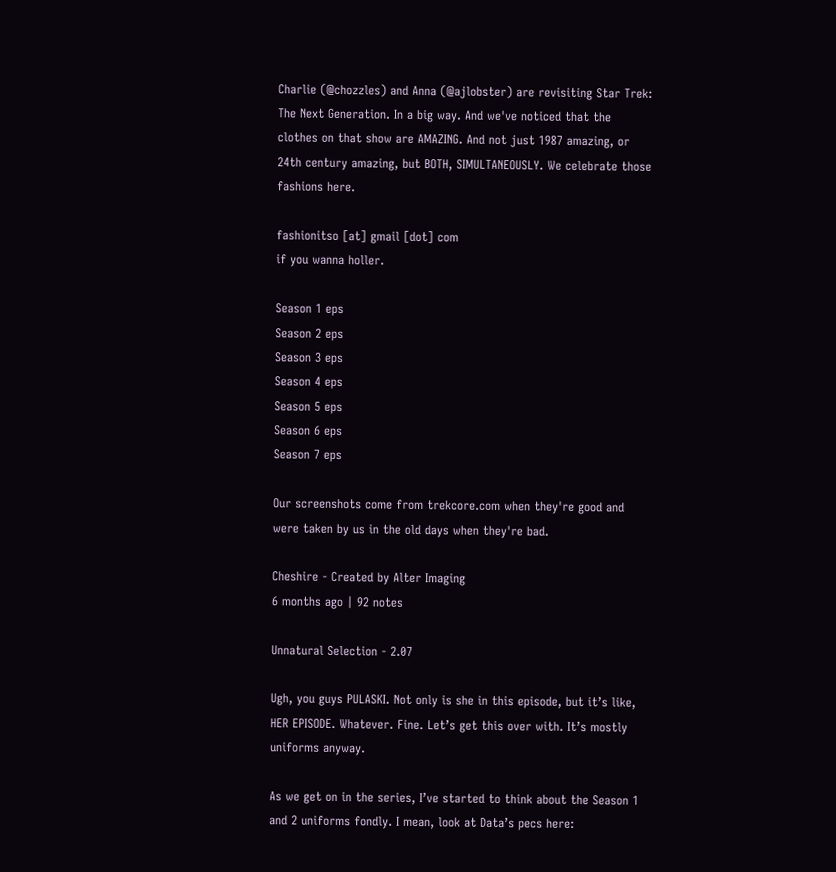Charlie (@chozzles) and Anna (@ajlobster) are revisiting Star Trek: The Next Generation. In a big way. And we've noticed that the clothes on that show are AMAZING. And not just 1987 amazing, or 24th century amazing, but BOTH, SIMULTANEOUSLY. We celebrate those fashions here.

fashionitso [at] gmail [dot] com
if you wanna holler.

Season 1 eps
Season 2 eps
Season 3 eps
Season 4 eps
Season 5 eps
Season 6 eps
Season 7 eps

Our screenshots come from trekcore.com when they're good and were taken by us in the old days when they're bad.

Cheshire - Created by Alter Imaging
6 months ago | 92 notes

Unnatural Selection - 2.07

Ugh, you guys PULASKI. Not only is she in this episode, but it’s like, HER EPISODE. Whatever. Fine. Let’s get this over with. It’s mostly uniforms anyway.

As we get on in the series, I’ve started to think about the Season 1 and 2 uniforms fondly. I mean, look at Data’s pecs here: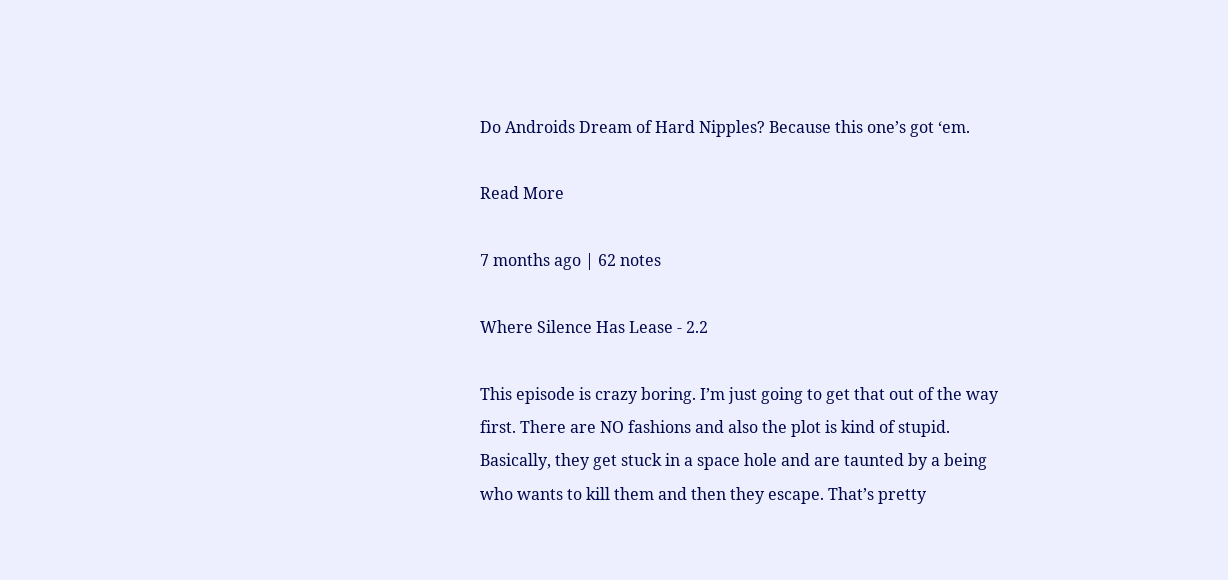Do Androids Dream of Hard Nipples? Because this one’s got ‘em.

Read More

7 months ago | 62 notes

Where Silence Has Lease - 2.2

This episode is crazy boring. I’m just going to get that out of the way first. There are NO fashions and also the plot is kind of stupid. Basically, they get stuck in a space hole and are taunted by a being who wants to kill them and then they escape. That’s pretty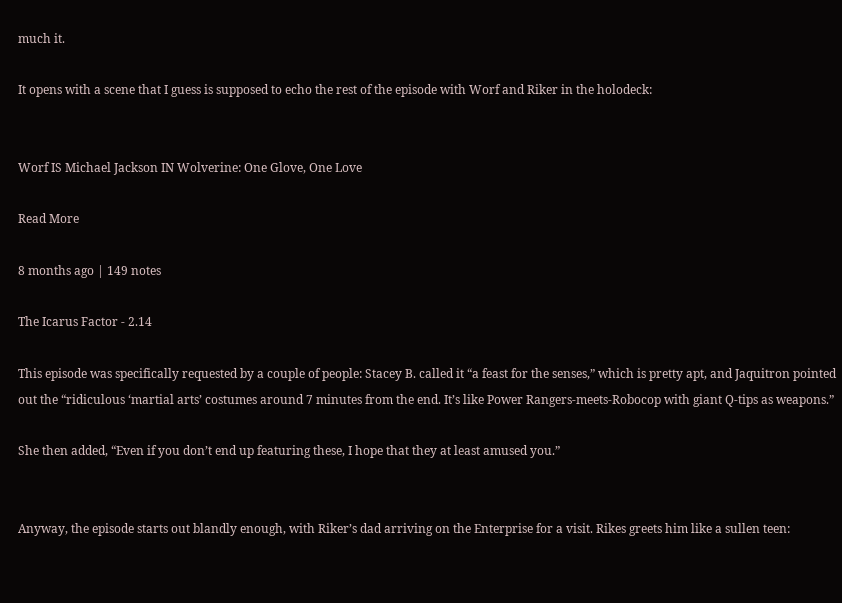much it.

It opens with a scene that I guess is supposed to echo the rest of the episode with Worf and Riker in the holodeck:


Worf IS Michael Jackson IN Wolverine: One Glove, One Love

Read More

8 months ago | 149 notes

The Icarus Factor - 2.14

This episode was specifically requested by a couple of people: Stacey B. called it “a feast for the senses,” which is pretty apt, and Jaquitron pointed out the “ridiculous ‘martial arts’ costumes around 7 minutes from the end. It’s like Power Rangers-meets-Robocop with giant Q-tips as weapons.”

She then added, “Even if you don’t end up featuring these, I hope that they at least amused you.”


Anyway, the episode starts out blandly enough, with Riker’s dad arriving on the Enterprise for a visit. Rikes greets him like a sullen teen: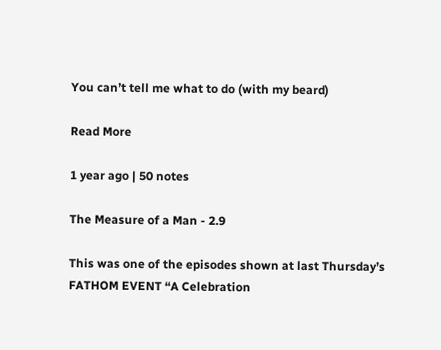You can’t tell me what to do (with my beard)

Read More

1 year ago | 50 notes

The Measure of a Man - 2.9

This was one of the episodes shown at last Thursday’s FATHOM EVENT “A Celebration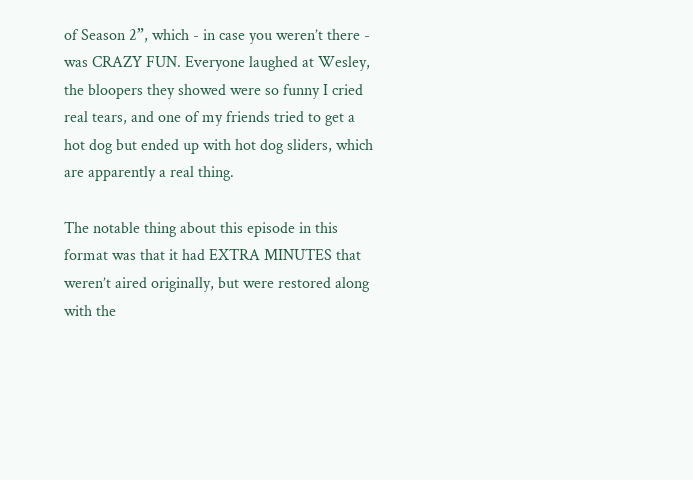of Season 2”, which - in case you weren’t there - was CRAZY FUN. Everyone laughed at Wesley, the bloopers they showed were so funny I cried real tears, and one of my friends tried to get a hot dog but ended up with hot dog sliders, which are apparently a real thing.

The notable thing about this episode in this format was that it had EXTRA MINUTES that weren’t aired originally, but were restored along with the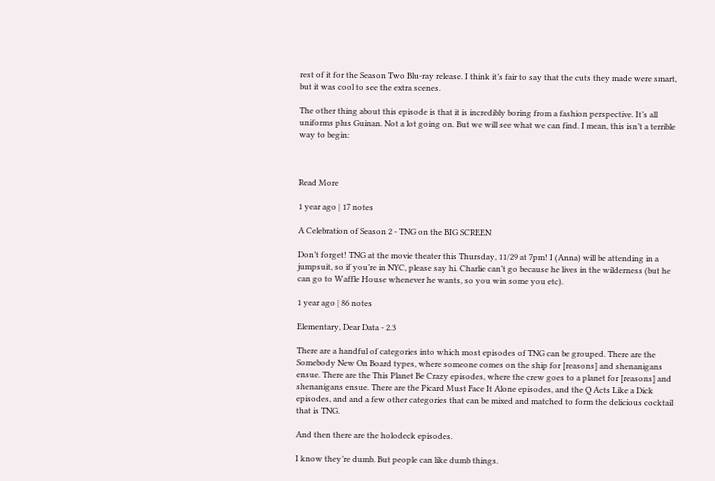rest of it for the Season Two Blu-ray release. I think it’s fair to say that the cuts they made were smart, but it was cool to see the extra scenes.

The other thing about this episode is that it is incredibly boring from a fashion perspective. It’s all uniforms plus Guinan. Not a lot going on. But we will see what we can find. I mean, this isn’t a terrible way to begin:



Read More

1 year ago | 17 notes

A Celebration of Season 2 - TNG on the BIG SCREEN

Don’t forget! TNG at the movie theater this Thursday, 11/29 at 7pm! I (Anna) will be attending in a jumpsuit, so if you’re in NYC, please say hi. Charlie can’t go because he lives in the wilderness (but he can go to Waffle House whenever he wants, so you win some you etc).

1 year ago | 86 notes

Elementary, Dear Data - 2.3

There are a handful of categories into which most episodes of TNG can be grouped. There are the Somebody New On Board types, where someone comes on the ship for [reasons] and shenanigans ensue. There are the This Planet Be Crazy episodes, where the crew goes to a planet for [reasons] and shenanigans ensue. There are the Picard Must Face It Alone episodes, and the Q Acts Like a Dick episodes, and and a few other categories that can be mixed and matched to form the delicious cocktail that is TNG.

And then there are the holodeck episodes.

I know they’re dumb. But people can like dumb things.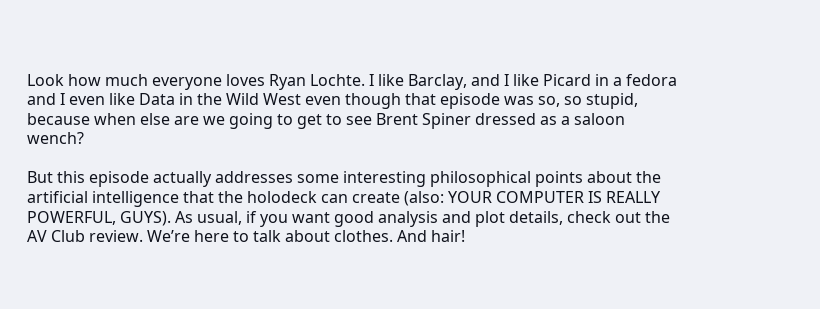Look how much everyone loves Ryan Lochte. I like Barclay, and I like Picard in a fedora and I even like Data in the Wild West even though that episode was so, so stupid, because when else are we going to get to see Brent Spiner dressed as a saloon wench?

But this episode actually addresses some interesting philosophical points about the artificial intelligence that the holodeck can create (also: YOUR COMPUTER IS REALLY POWERFUL, GUYS). As usual, if you want good analysis and plot details, check out the AV Club review. We’re here to talk about clothes. And hair!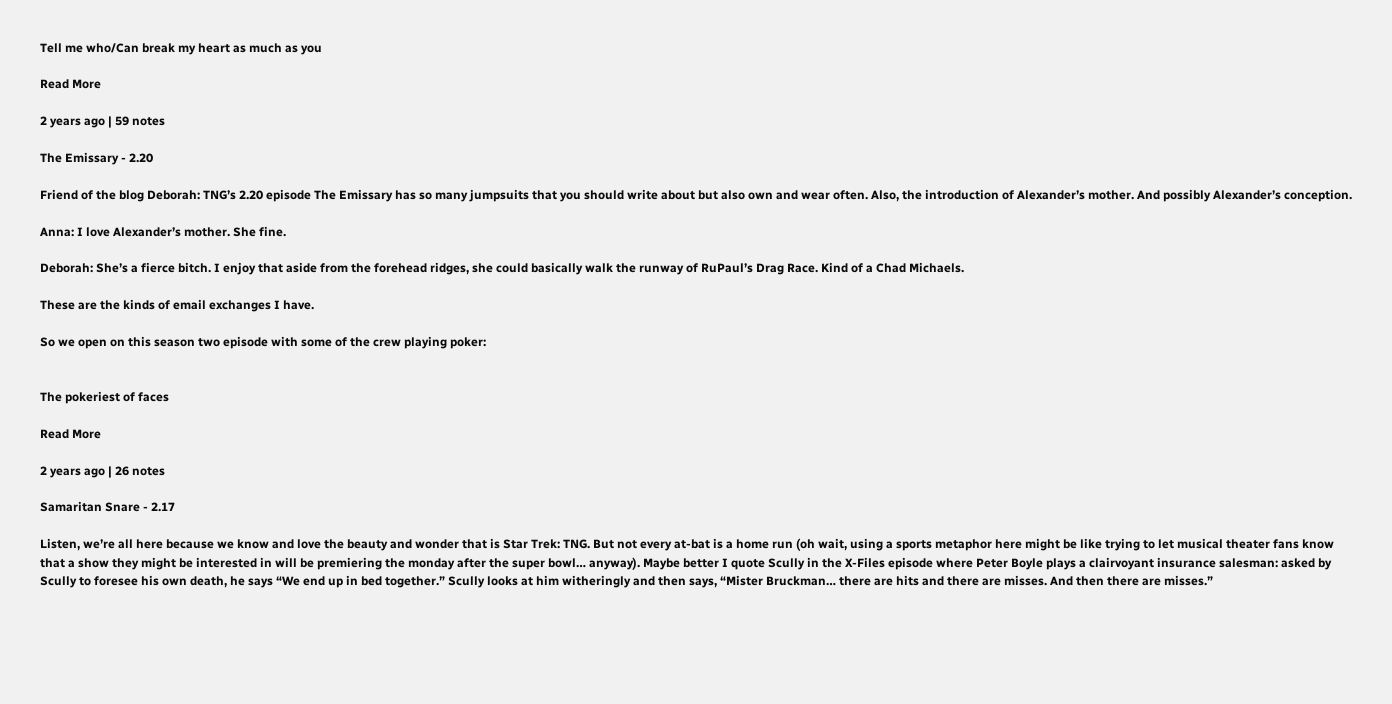Tell me who/Can break my heart as much as you

Read More

2 years ago | 59 notes

The Emissary - 2.20

Friend of the blog Deborah: TNG’s 2.20 episode The Emissary has so many jumpsuits that you should write about but also own and wear often. Also, the introduction of Alexander’s mother. And possibly Alexander’s conception.

Anna: I love Alexander’s mother. She fine.

Deborah: She’s a fierce bitch. I enjoy that aside from the forehead ridges, she could basically walk the runway of RuPaul’s Drag Race. Kind of a Chad Michaels.

These are the kinds of email exchanges I have.

So we open on this season two episode with some of the crew playing poker:


The pokeriest of faces

Read More

2 years ago | 26 notes

Samaritan Snare - 2.17

Listen, we’re all here because we know and love the beauty and wonder that is Star Trek: TNG. But not every at-bat is a home run (oh wait, using a sports metaphor here might be like trying to let musical theater fans know that a show they might be interested in will be premiering the monday after the super bowl… anyway). Maybe better I quote Scully in the X-Files episode where Peter Boyle plays a clairvoyant insurance salesman: asked by Scully to foresee his own death, he says “We end up in bed together.” Scully looks at him witheringly and then says, “Mister Bruckman… there are hits and there are misses. And then there are misses.”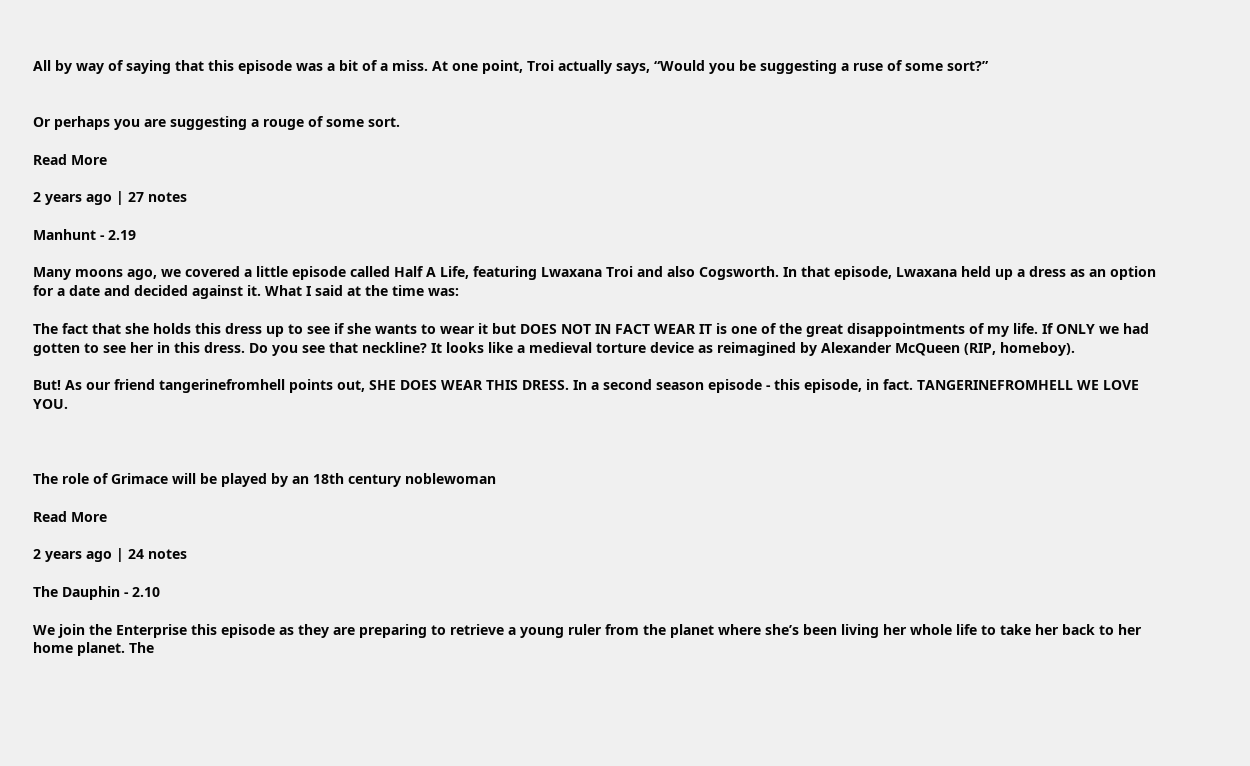All by way of saying that this episode was a bit of a miss. At one point, Troi actually says, “Would you be suggesting a ruse of some sort?”


Or perhaps you are suggesting a rouge of some sort.

Read More

2 years ago | 27 notes

Manhunt - 2.19

Many moons ago, we covered a little episode called Half A Life, featuring Lwaxana Troi and also Cogsworth. In that episode, Lwaxana held up a dress as an option for a date and decided against it. What I said at the time was:

The fact that she holds this dress up to see if she wants to wear it but DOES NOT IN FACT WEAR IT is one of the great disappointments of my life. If ONLY we had gotten to see her in this dress. Do you see that neckline? It looks like a medieval torture device as reimagined by Alexander McQueen (RIP, homeboy).

But! As our friend tangerinefromhell points out, SHE DOES WEAR THIS DRESS. In a second season episode - this episode, in fact. TANGERINEFROMHELL WE LOVE YOU.



The role of Grimace will be played by an 18th century noblewoman

Read More

2 years ago | 24 notes

The Dauphin - 2.10

We join the Enterprise this episode as they are preparing to retrieve a young ruler from the planet where she’s been living her whole life to take her back to her home planet. The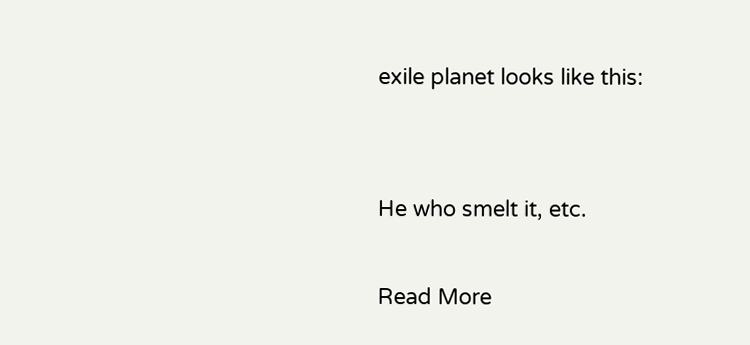exile planet looks like this:


He who smelt it, etc.

Read More